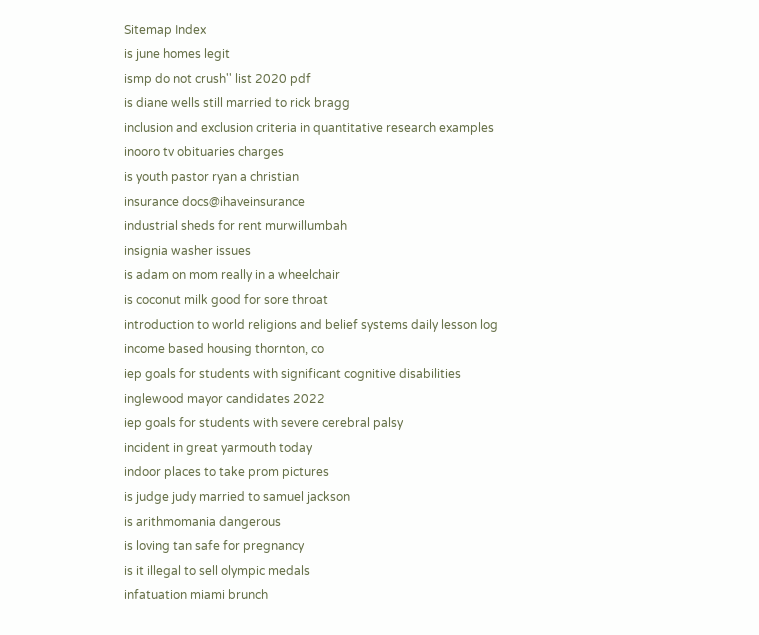Sitemap Index
is june homes legit
ismp do not crush'' list 2020 pdf
is diane wells still married to rick bragg
inclusion and exclusion criteria in quantitative research examples
inooro tv obituaries charges
is youth pastor ryan a christian
insurance docs@ihaveinsurance
industrial sheds for rent murwillumbah
insignia washer issues
is adam on mom really in a wheelchair
is coconut milk good for sore throat
introduction to world religions and belief systems daily lesson log
income based housing thornton, co
iep goals for students with significant cognitive disabilities
inglewood mayor candidates 2022
iep goals for students with severe cerebral palsy
incident in great yarmouth today
indoor places to take prom pictures
is judge judy married to samuel jackson
is arithmomania dangerous
is loving tan safe for pregnancy
is it illegal to sell olympic medals
infatuation miami brunch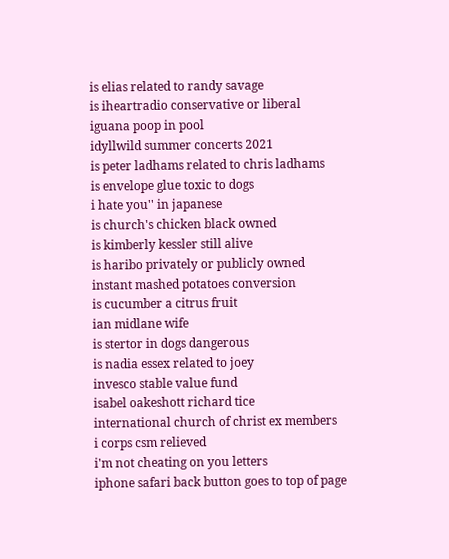is elias related to randy savage
is iheartradio conservative or liberal
iguana poop in pool
idyllwild summer concerts 2021
is peter ladhams related to chris ladhams
is envelope glue toxic to dogs
i hate you'' in japanese
is church's chicken black owned
is kimberly kessler still alive
is haribo privately or publicly owned
instant mashed potatoes conversion
is cucumber a citrus fruit
ian midlane wife
is stertor in dogs dangerous
is nadia essex related to joey
invesco stable value fund
isabel oakeshott richard tice
international church of christ ex members
i corps csm relieved
i'm not cheating on you letters
iphone safari back button goes to top of page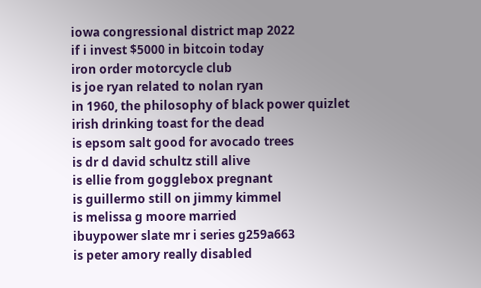iowa congressional district map 2022
if i invest $5000 in bitcoin today
iron order motorcycle club
is joe ryan related to nolan ryan
in 1960, the philosophy of black power quizlet
irish drinking toast for the dead
is epsom salt good for avocado trees
is dr d david schultz still alive
is ellie from gogglebox pregnant
is guillermo still on jimmy kimmel
is melissa g moore married
ibuypower slate mr i series g259a663
is peter amory really disabled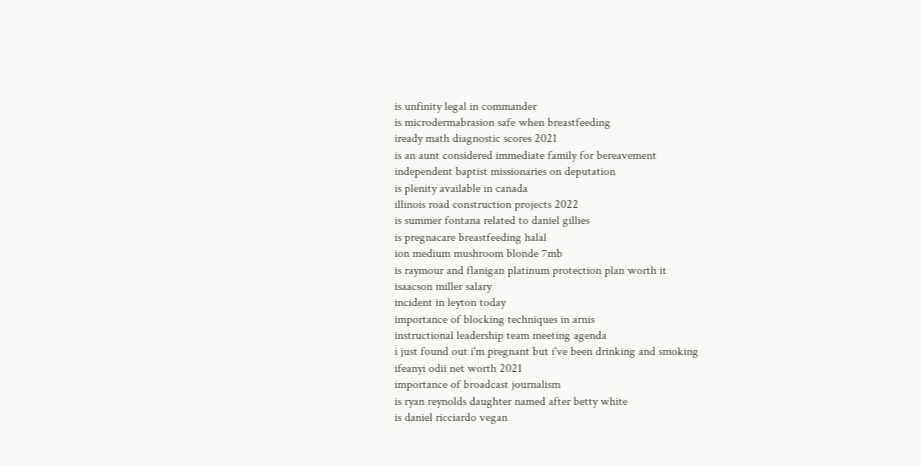is unfinity legal in commander
is microdermabrasion safe when breastfeeding
iready math diagnostic scores 2021
is an aunt considered immediate family for bereavement
independent baptist missionaries on deputation
is plenity available in canada
illinois road construction projects 2022
is summer fontana related to daniel gillies
is pregnacare breastfeeding halal
ion medium mushroom blonde 7mb
is raymour and flanigan platinum protection plan worth it
isaacson miller salary
incident in leyton today
importance of blocking techniques in arnis
instructional leadership team meeting agenda
i just found out i'm pregnant but i've been drinking and smoking
ifeanyi odii net worth 2021
importance of broadcast journalism
is ryan reynolds daughter named after betty white
is daniel ricciardo vegan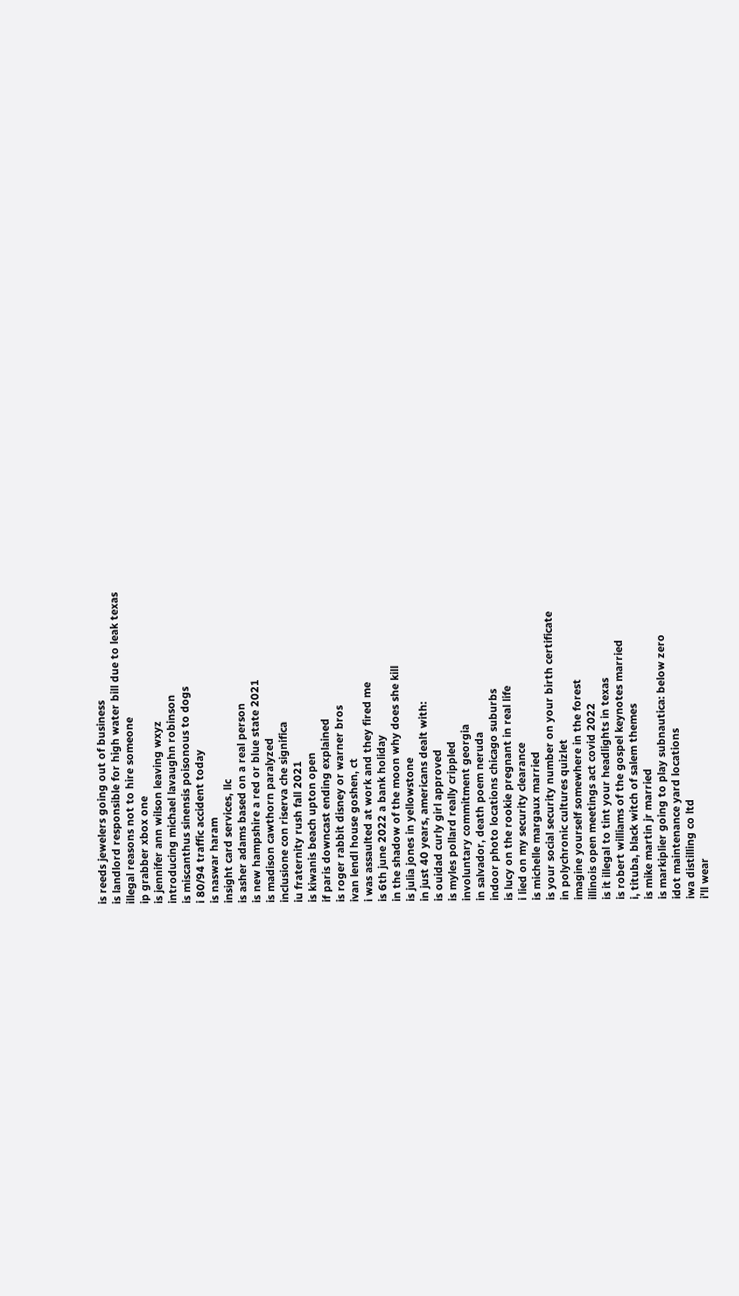is reeds jewelers going out of business
is landlord responsible for high water bill due to leak texas
illegal reasons not to hire someone
ip grabber xbox one
is jennifer ann wilson leaving wxyz
introducing michael lavaughn robinson
is miscanthus sinensis poisonous to dogs
i 80/94 traffic accident today
is naswar haram
insight card services, llc
is asher adams based on a real person
is new hampshire a red or blue state 2021
is madison cawthorn paralyzed
inclusione con riserva che significa
iu fraternity rush fall 2021
is kiwanis beach upton open
if paris downcast ending explained
is roger rabbit disney or warner bros
ivan lendl house goshen, ct
i was assaulted at work and they fired me
is 6th june 2022 a bank holiday
in the shadow of the moon why does she kill
is julia jones in yellowstone
in just 40 years, americans dealt with:
is ouidad curly girl approved
is myles pollard really crippled
involuntary commitment georgia
in salvador, death poem neruda
indoor photo locations chicago suburbs
is lucy on the rookie pregnant in real life
i lied on my security clearance
is michelle margaux married
is your social security number on your birth certificate
in polychronic cultures quizlet
imagine yourself somewhere in the forest
illinois open meetings act covid 2022
is it illegal to tint your headlights in texas
is robert williams of the gospel keynotes married
i, tituba, black witch of salem themes
is mike martin jr married
is markiplier going to play subnautica: below zero
idot maintenance yard locations
iwa distilling co ltd
i'll wear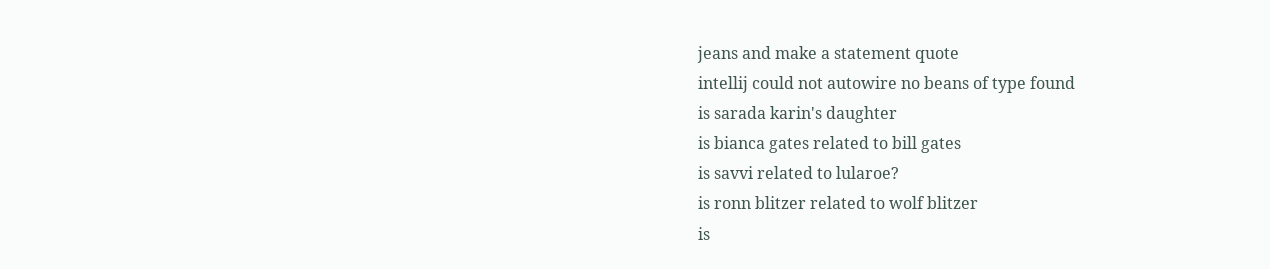jeans and make a statement quote
intellij could not autowire no beans of type found
is sarada karin's daughter
is bianca gates related to bill gates
is savvi related to lularoe?
is ronn blitzer related to wolf blitzer
is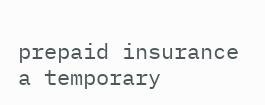prepaid insurance a temporary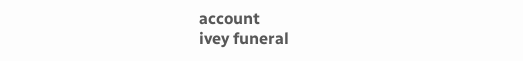account
ivey funeral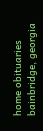home obituaries bainbridge, georgia